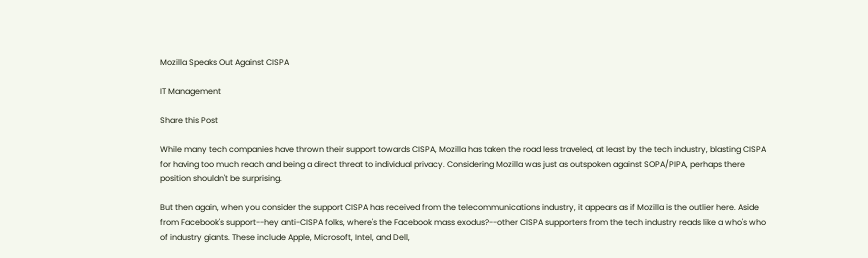Mozilla Speaks Out Against CISPA

IT Management

Share this Post

While many tech companies have thrown their support towards CISPA, Mozilla has taken the road less traveled, at least by the tech industry, blasting CISPA for having too much reach and being a direct threat to individual privacy. Considering Mozilla was just as outspoken against SOPA/PIPA, perhaps there position shouldn't be surprising.

But then again, when you consider the support CISPA has received from the telecommunications industry, it appears as if Mozilla is the outlier here. Aside from Facebook's support--hey anti-CISPA folks, where's the Facebook mass exodus?--other CISPA supporters from the tech industry reads like a who's who of industry giants. These include Apple, Microsoft, Intel, and Dell,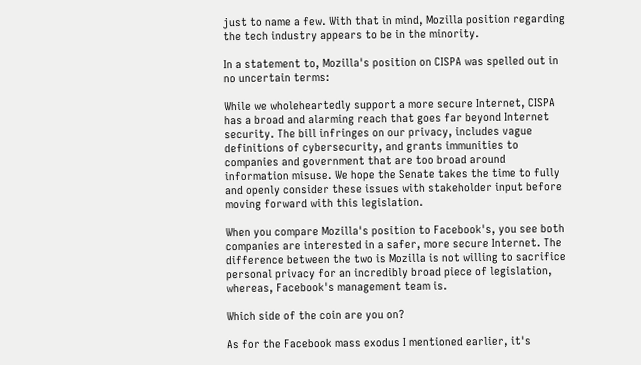just to name a few. With that in mind, Mozilla position regarding the tech industry appears to be in the minority.

In a statement to, Mozilla's position on CISPA was spelled out in no uncertain terms:

While we wholeheartedly support a more secure Internet, CISPA has a broad and alarming reach that goes far beyond Internet security. The bill infringes on our privacy, includes vague definitions of cybersecurity, and grants immunities to companies and government that are too broad around information misuse. We hope the Senate takes the time to fully and openly consider these issues with stakeholder input before moving forward with this legislation.

When you compare Mozilla's position to Facebook's, you see both companies are interested in a safer, more secure Internet. The difference between the two is Mozilla is not willing to sacrifice personal privacy for an incredibly broad piece of legislation, whereas, Facebook's management team is.

Which side of the coin are you on?

As for the Facebook mass exodus I mentioned earlier, it's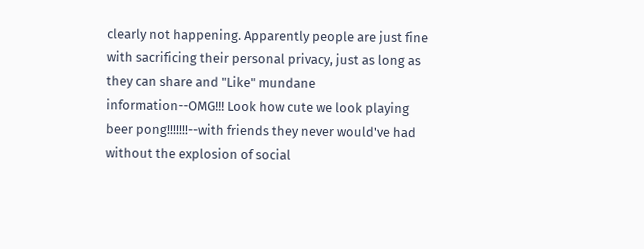clearly not happening. Apparently people are just fine with sacrificing their personal privacy, just as long as they can share and "Like" mundane information--OMG!!! Look how cute we look playing beer pong!!!!!!!--with friends they never would've had without the explosion of social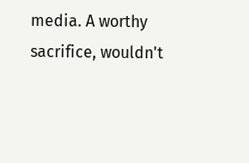media. A worthy sacrifice, wouldn't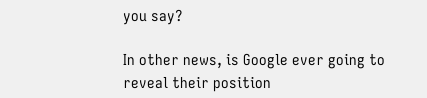you say?

In other news, is Google ever going to reveal their position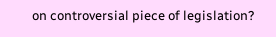on controversial piece of legislation?